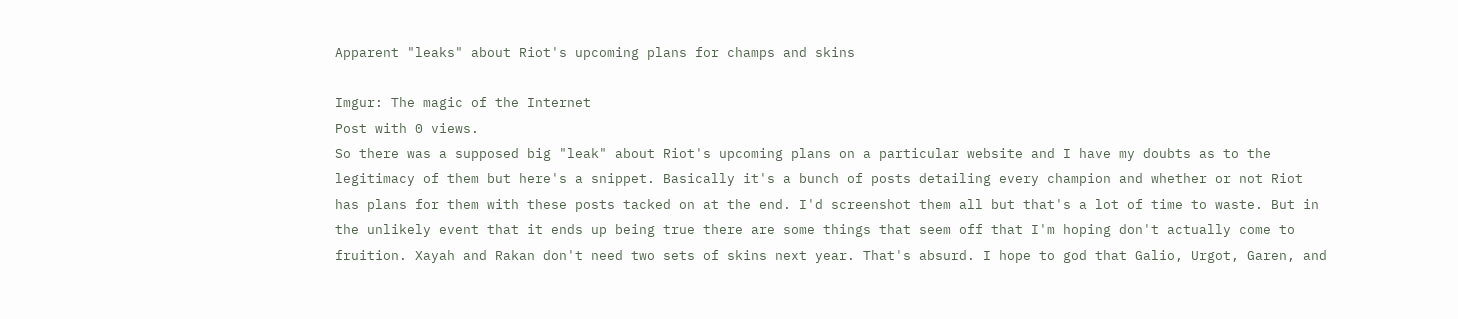Apparent "leaks" about Riot's upcoming plans for champs and skins

Imgur: The magic of the Internet
Post with 0 views.
So there was a supposed big "leak" about Riot's upcoming plans on a particular website and I have my doubts as to the legitimacy of them but here's a snippet. Basically it's a bunch of posts detailing every champion and whether or not Riot has plans for them with these posts tacked on at the end. I'd screenshot them all but that's a lot of time to waste. But in the unlikely event that it ends up being true there are some things that seem off that I'm hoping don't actually come to fruition. Xayah and Rakan don't need two sets of skins next year. That's absurd. I hope to god that Galio, Urgot, Garen, and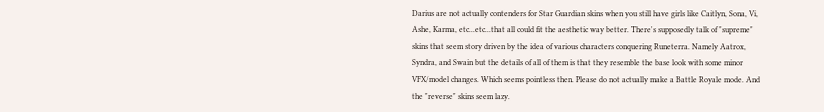Darius are not actually contenders for Star Guardian skins when you still have girls like Caitlyn, Sona, Vi, Ashe, Karma, etc...etc...that all could fit the aesthetic way better. There's supposedly talk of "supreme" skins that seem story driven by the idea of various characters conquering Runeterra. Namely Aatrox, Syndra, and Swain but the details of all of them is that they resemble the base look with some minor VFX/model changes. Which seems pointless then. Please do not actually make a Battle Royale mode. And the "reverse" skins seem lazy.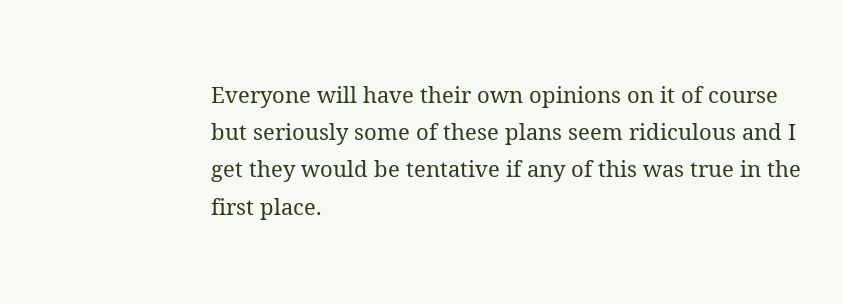Everyone will have their own opinions on it of course but seriously some of these plans seem ridiculous and I get they would be tentative if any of this was true in the first place.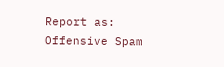Report as:
Offensive Spam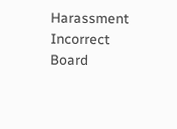Harassment Incorrect Board